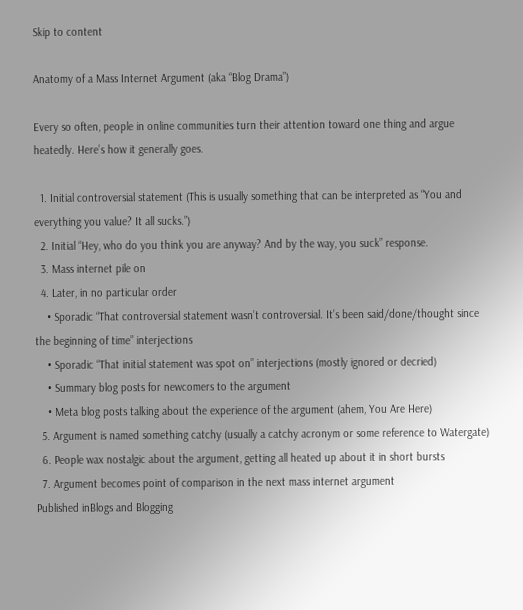Skip to content

Anatomy of a Mass Internet Argument (aka “Blog Drama”)

Every so often, people in online communities turn their attention toward one thing and argue heatedly. Here’s how it generally goes.

  1. Initial controversial statement (This is usually something that can be interpreted as “You and everything you value? It all sucks.”)
  2. Initial “Hey, who do you think you are anyway? And by the way, you suck” response.
  3. Mass internet pile on
  4. Later, in no particular order
    • Sporadic “That controversial statement wasn’t controversial. It’s been said/done/thought since the beginning of time” interjections
    • Sporadic “That initial statement was spot on” interjections (mostly ignored or decried)
    • Summary blog posts for newcomers to the argument
    • Meta blog posts talking about the experience of the argument (ahem, You Are Here)
  5. Argument is named something catchy (usually a catchy acronym or some reference to Watergate)
  6. People wax nostalgic about the argument, getting all heated up about it in short bursts
  7. Argument becomes point of comparison in the next mass internet argument
Published inBlogs and Blogging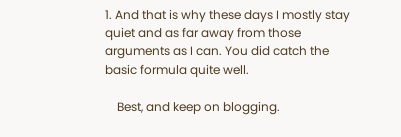1. And that is why these days I mostly stay quiet and as far away from those arguments as I can. You did catch the basic formula quite well.

    Best, and keep on blogging.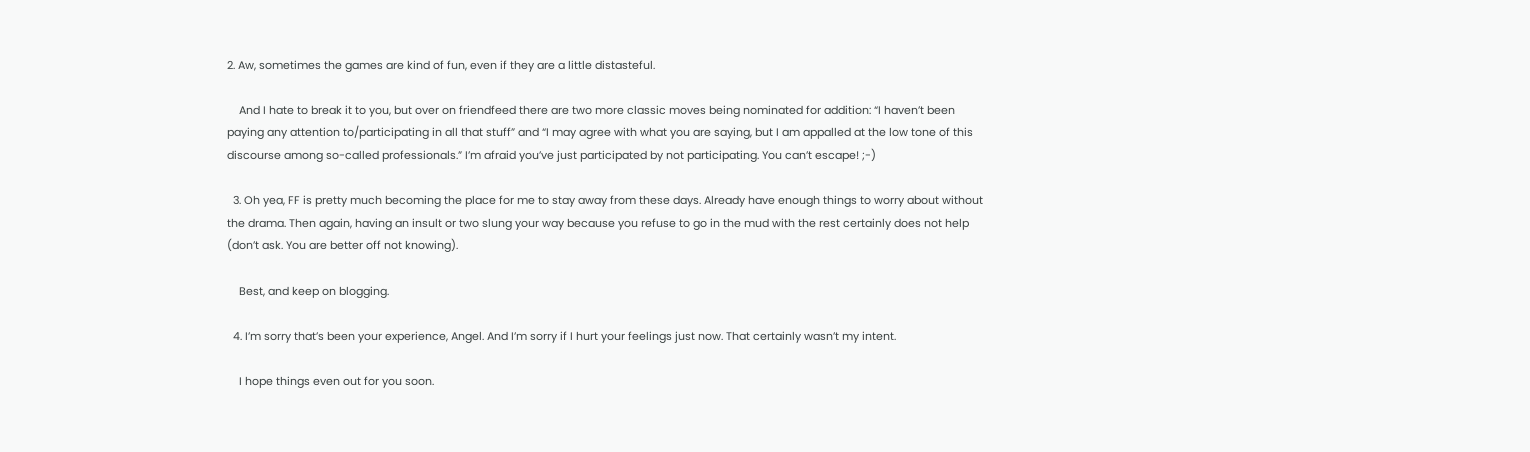2. Aw, sometimes the games are kind of fun, even if they are a little distasteful.

    And I hate to break it to you, but over on friendfeed there are two more classic moves being nominated for addition: “I haven’t been paying any attention to/participating in all that stuff” and “I may agree with what you are saying, but I am appalled at the low tone of this discourse among so-called professionals.” I’m afraid you’ve just participated by not participating. You can’t escape! ;-)

  3. Oh yea, FF is pretty much becoming the place for me to stay away from these days. Already have enough things to worry about without the drama. Then again, having an insult or two slung your way because you refuse to go in the mud with the rest certainly does not help (don’t ask. You are better off not knowing).

    Best, and keep on blogging.

  4. I’m sorry that’s been your experience, Angel. And I’m sorry if I hurt your feelings just now. That certainly wasn’t my intent.

    I hope things even out for you soon.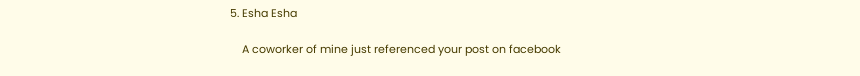5. Esha Esha

    A coworker of mine just referenced your post on facebook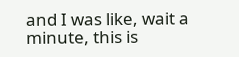and I was like, wait a minute, this is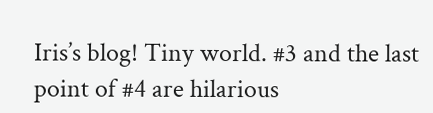Iris’s blog! Tiny world. #3 and the last point of #4 are hilarious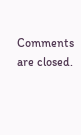Comments are closed.